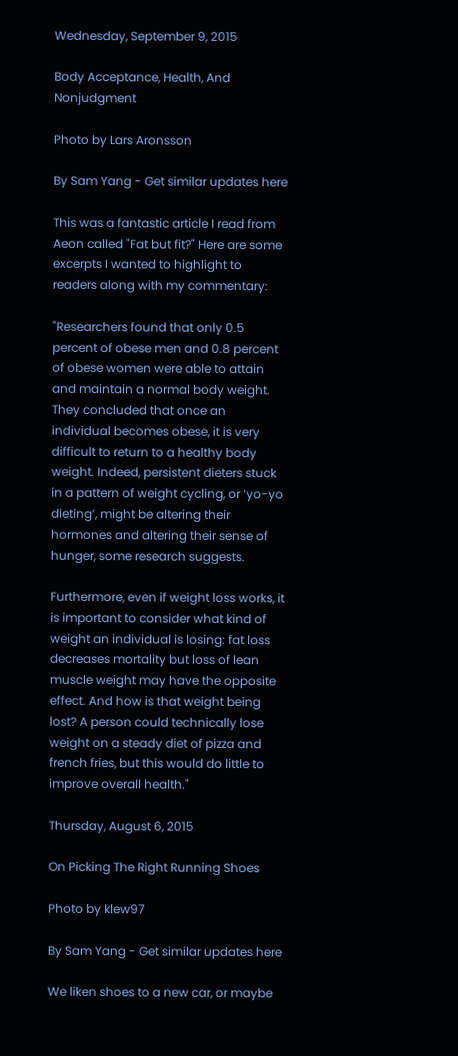Wednesday, September 9, 2015

Body Acceptance, Health, And Nonjudgment

Photo by Lars Aronsson

By Sam Yang - Get similar updates here

This was a fantastic article I read from Aeon called "Fat but fit?" Here are some excerpts I wanted to highlight to readers along with my commentary:

"Researchers found that only 0.5 percent of obese men and 0.8 percent of obese women were able to attain and maintain a normal body weight. They concluded that once an individual becomes obese, it is very difficult to return to a healthy body weight. Indeed, persistent dieters stuck in a pattern of weight cycling, or ‘yo-yo dieting’, might be altering their hormones and altering their sense of hunger, some research suggests.

Furthermore, even if weight loss works, it is important to consider what kind of weight an individual is losing: fat loss decreases mortality but loss of lean muscle weight may have the opposite effect. And how is that weight being lost? A person could technically lose weight on a steady diet of pizza and french fries, but this would do little to improve overall health."

Thursday, August 6, 2015

On Picking The Right Running Shoes

Photo by klew97

By Sam Yang - Get similar updates here

We liken shoes to a new car, or maybe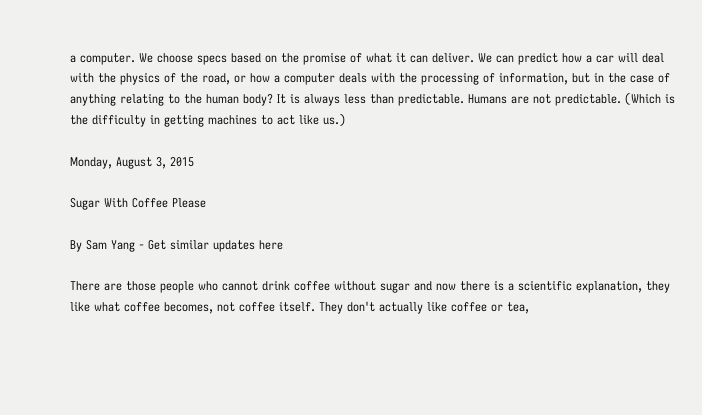a computer. We choose specs based on the promise of what it can deliver. We can predict how a car will deal with the physics of the road, or how a computer deals with the processing of information, but in the case of anything relating to the human body? It is always less than predictable. Humans are not predictable. (Which is the difficulty in getting machines to act like us.)

Monday, August 3, 2015

Sugar With Coffee Please

By Sam Yang - Get similar updates here

There are those people who cannot drink coffee without sugar and now there is a scientific explanation, they like what coffee becomes, not coffee itself. They don't actually like coffee or tea,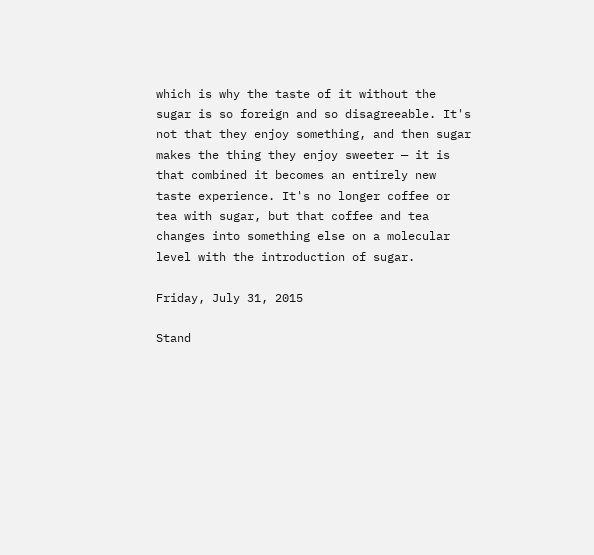which is why the taste of it without the sugar is so foreign and so disagreeable. It's not that they enjoy something, and then sugar makes the thing they enjoy sweeter — it is that combined it becomes an entirely new taste experience. It's no longer coffee or tea with sugar, but that coffee and tea changes into something else on a molecular level with the introduction of sugar.

Friday, July 31, 2015

Stand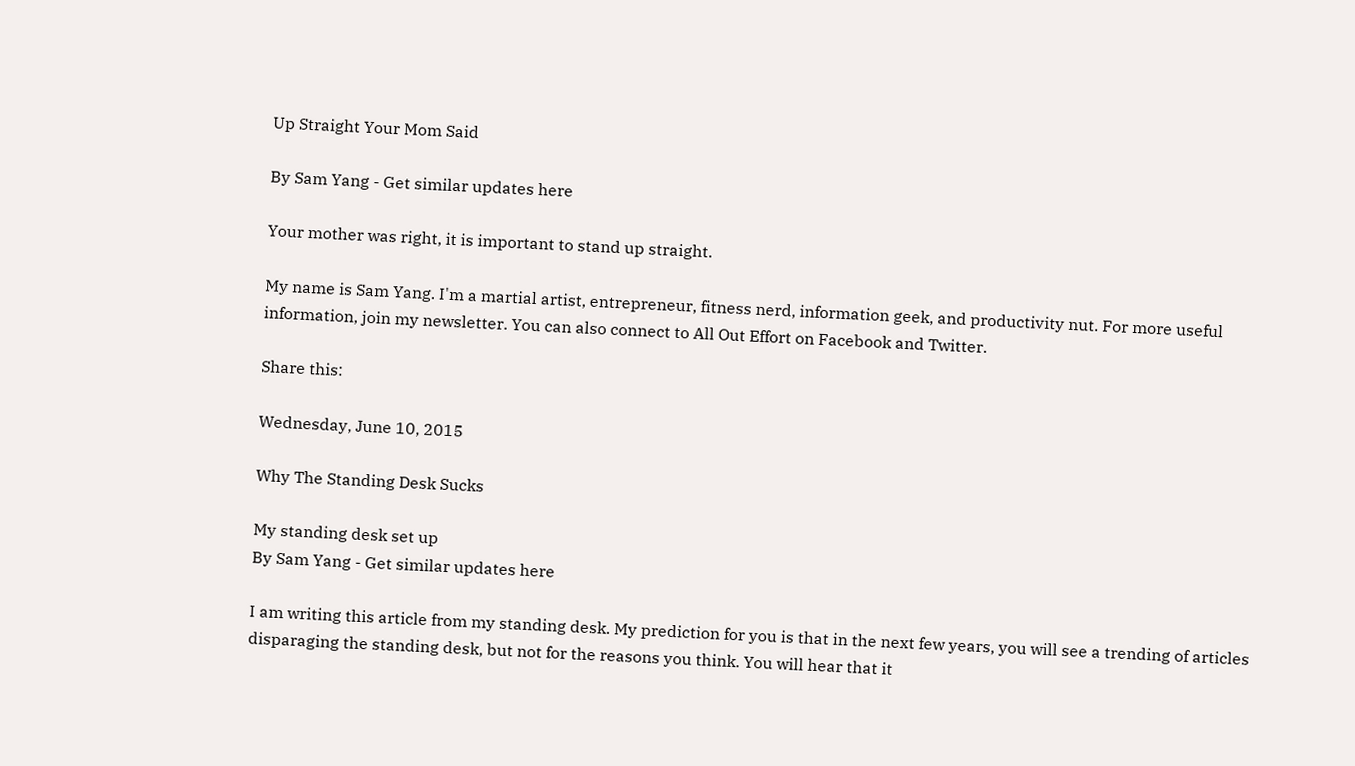Up Straight Your Mom Said

By Sam Yang - Get similar updates here

Your mother was right, it is important to stand up straight.

My name is Sam Yang. I'm a martial artist, entrepreneur, fitness nerd, information geek, and productivity nut. For more useful information, join my newsletter. You can also connect to All Out Effort on Facebook and Twitter.

Share this:

Wednesday, June 10, 2015

Why The Standing Desk Sucks

My standing desk set up
By Sam Yang - Get similar updates here

I am writing this article from my standing desk. My prediction for you is that in the next few years, you will see a trending of articles disparaging the standing desk, but not for the reasons you think. You will hear that it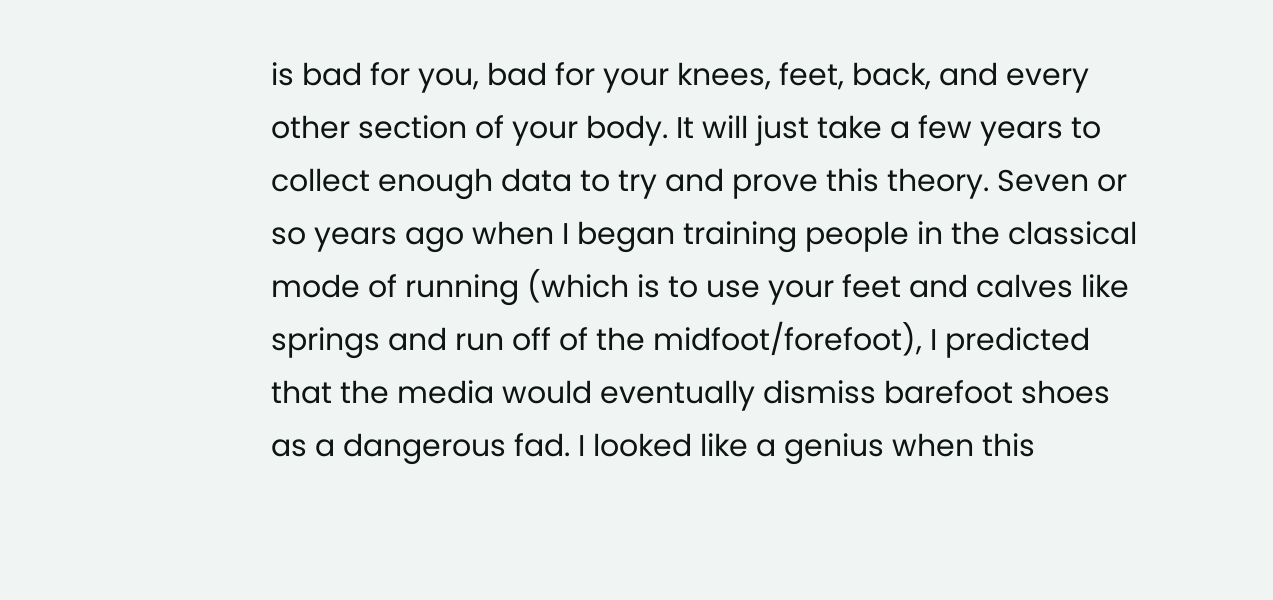is bad for you, bad for your knees, feet, back, and every other section of your body. It will just take a few years to collect enough data to try and prove this theory. Seven or so years ago when I began training people in the classical mode of running (which is to use your feet and calves like springs and run off of the midfoot/forefoot), I predicted that the media would eventually dismiss barefoot shoes as a dangerous fad. I looked like a genius when this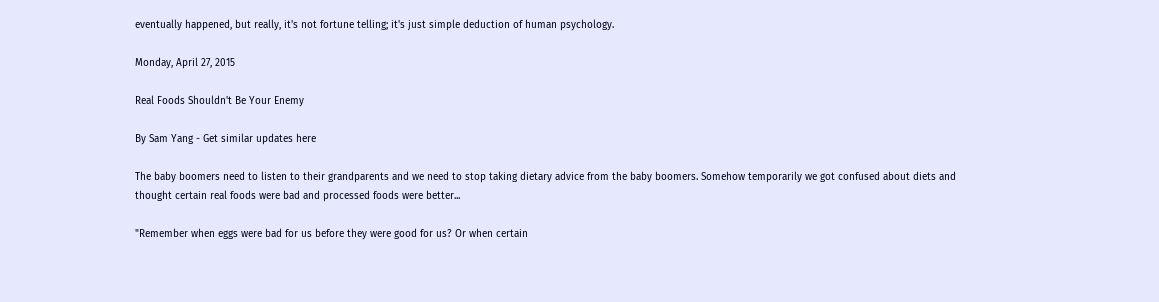eventually happened, but really, it's not fortune telling; it's just simple deduction of human psychology.

Monday, April 27, 2015

Real Foods Shouldn't Be Your Enemy

By Sam Yang - Get similar updates here

The baby boomers need to listen to their grandparents and we need to stop taking dietary advice from the baby boomers. Somehow temporarily we got confused about diets and thought certain real foods were bad and processed foods were better...

"Remember when eggs were bad for us before they were good for us? Or when certain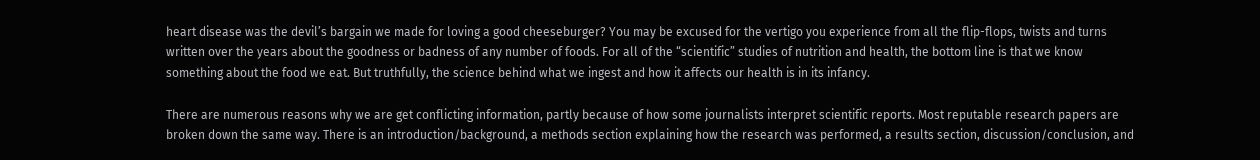heart disease was the devil’s bargain we made for loving a good cheeseburger? You may be excused for the vertigo you experience from all the flip-flops, twists and turns written over the years about the goodness or badness of any number of foods. For all of the “scientific” studies of nutrition and health, the bottom line is that we know something about the food we eat. But truthfully, the science behind what we ingest and how it affects our health is in its infancy.

There are numerous reasons why we are get conflicting information, partly because of how some journalists interpret scientific reports. Most reputable research papers are broken down the same way. There is an introduction/background, a methods section explaining how the research was performed, a results section, discussion/conclusion, and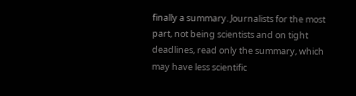finally a summary. Journalists for the most part, not being scientists and on tight deadlines, read only the summary, which may have less scientific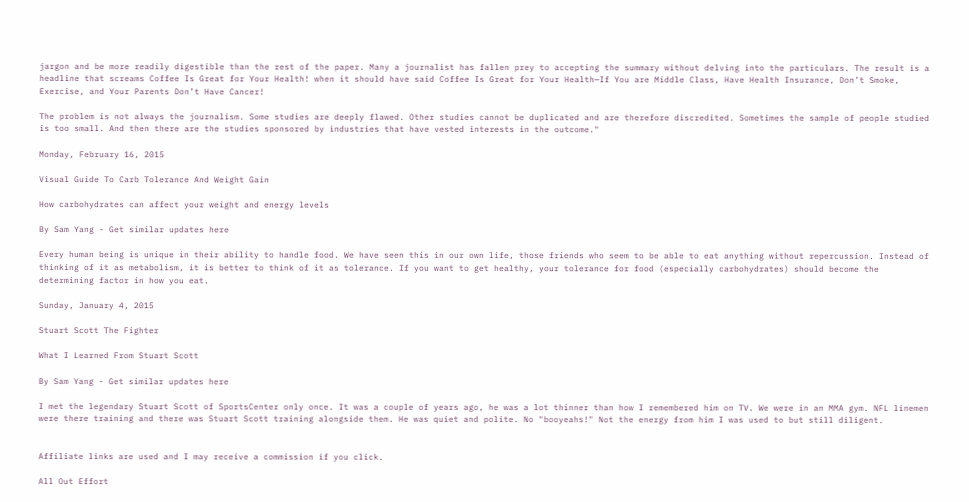jargon and be more readily digestible than the rest of the paper. Many a journalist has fallen prey to accepting the summary without delving into the particulars. The result is a headline that screams Coffee Is Great for Your Health! when it should have said Coffee Is Great for Your Health—If You are Middle Class, Have Health Insurance, Don’t Smoke, Exercise, and Your Parents Don’t Have Cancer!

The problem is not always the journalism. Some studies are deeply flawed. Other studies cannot be duplicated and are therefore discredited. Sometimes the sample of people studied is too small. And then there are the studies sponsored by industries that have vested interests in the outcome."

Monday, February 16, 2015

Visual Guide To Carb Tolerance And Weight Gain

How carbohydrates can affect your weight and energy levels

By Sam Yang - Get similar updates here

Every human being is unique in their ability to handle food. We have seen this in our own life, those friends who seem to be able to eat anything without repercussion. Instead of thinking of it as metabolism, it is better to think of it as tolerance. If you want to get healthy, your tolerance for food (especially carbohydrates) should become the determining factor in how you eat.

Sunday, January 4, 2015

Stuart Scott The Fighter

What I Learned From Stuart Scott

By Sam Yang - Get similar updates here

I met the legendary Stuart Scott of SportsCenter only once. It was a couple of years ago, he was a lot thinner than how I remembered him on TV. We were in an MMA gym. NFL linemen were there training and there was Stuart Scott training alongside them. He was quiet and polite. No "booyeahs!" Not the energy from him I was used to but still diligent.


Affiliate links are used and I may receive a commission if you click.

All Out Effort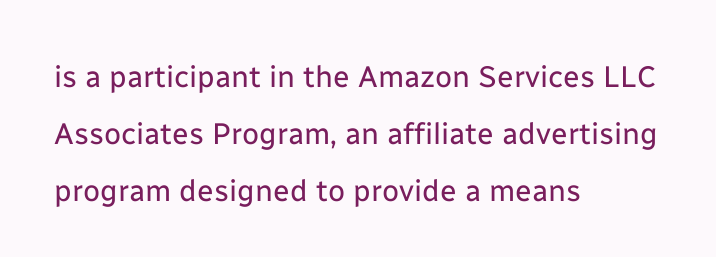is a participant in the Amazon Services LLC Associates Program, an affiliate advertising program designed to provide a means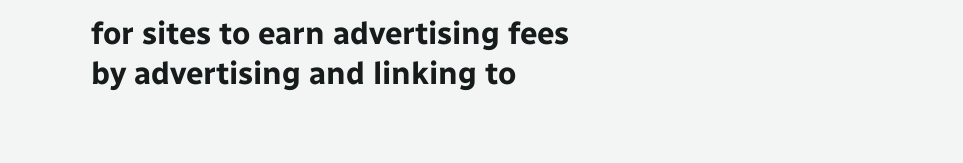for sites to earn advertising fees by advertising and linking to